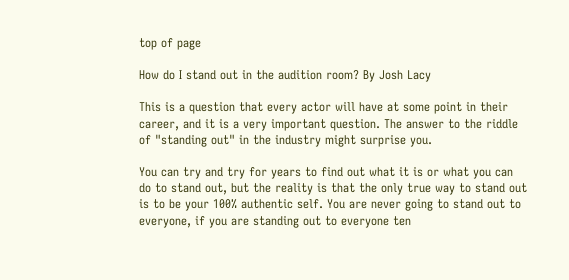top of page

How do I stand out in the audition room? By Josh Lacy

This is a question that every actor will have at some point in their career, and it is a very important question. The answer to the riddle of "standing out" in the industry might surprise you.

You can try and try for years to find out what it is or what you can do to stand out, but the reality is that the only true way to stand out is to be your 100% authentic self. You are never going to stand out to everyone, if you are standing out to everyone ten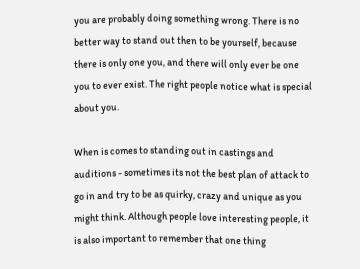you are probably doing something wrong. There is no better way to stand out then to be yourself, because there is only one you, and there will only ever be one you to ever exist. The right people notice what is special about you.

When is comes to standing out in castings and auditions - sometimes its not the best plan of attack to go in and try to be as quirky, crazy and unique as you might think. Although people love interesting people, it is also important to remember that one thing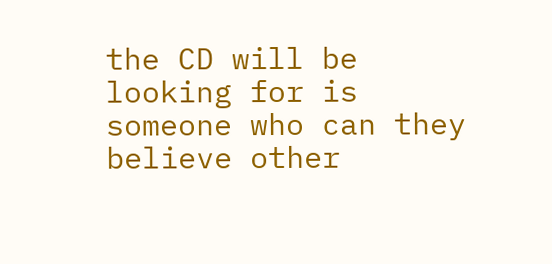the CD will be looking for is someone who can they believe other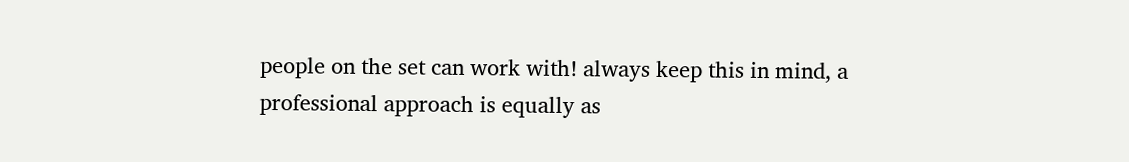people on the set can work with! always keep this in mind, a professional approach is equally as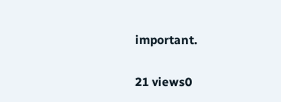important.

21 views0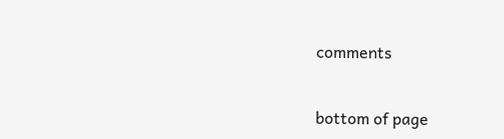comments


bottom of page